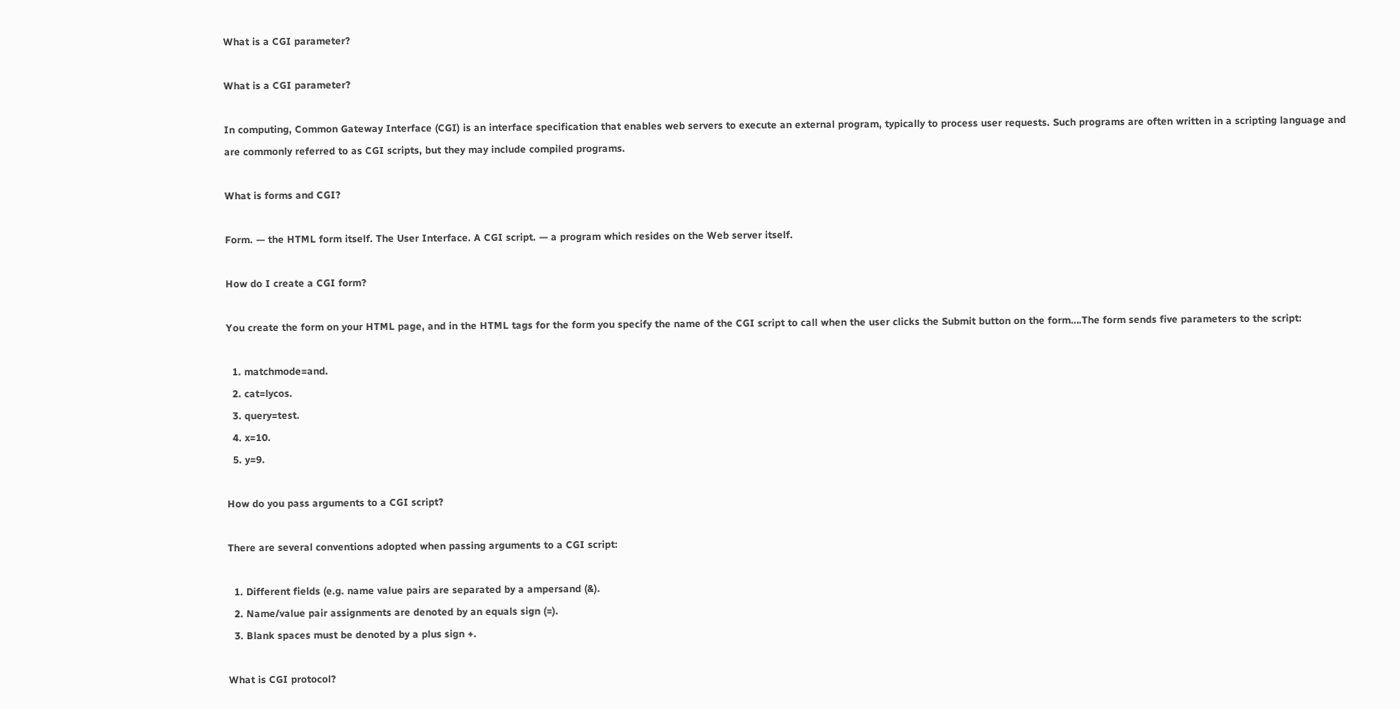What is a CGI parameter?

What is a CGI parameter?

In computing, Common Gateway Interface (CGI) is an interface specification that enables web servers to execute an external program, typically to process user requests. Such programs are often written in a scripting language and are commonly referred to as CGI scripts, but they may include compiled programs.

What is forms and CGI?

Form. — the HTML form itself. The User Interface. A CGI script. — a program which resides on the Web server itself.

How do I create a CGI form?

You create the form on your HTML page, and in the HTML tags for the form you specify the name of the CGI script to call when the user clicks the Submit button on the form….The form sends five parameters to the script:

  1. matchmode=and.
  2. cat=lycos.
  3. query=test.
  4. x=10.
  5. y=9.

How do you pass arguments to a CGI script?

There are several conventions adopted when passing arguments to a CGI script:

  1. Different fields (e.g. name value pairs are separated by a ampersand (&).
  2. Name/value pair assignments are denoted by an equals sign (=).
  3. Blank spaces must be denoted by a plus sign +.

What is CGI protocol?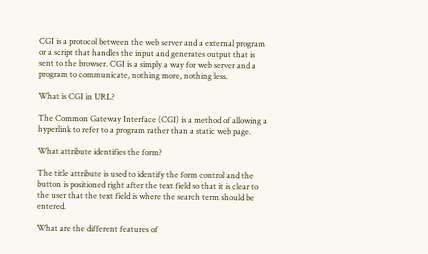CGI is a protocol between the web server and a external program or a script that handles the input and generates output that is sent to the browser. CGI is a simply a way for web server and a program to communicate, nothing more, nothing less.

What is CGI in URL?

The Common Gateway Interface (CGI) is a method of allowing a hyperlink to refer to a program rather than a static web page.

What attribute identifies the form?

The title attribute is used to identify the form control and the button is positioned right after the text field so that it is clear to the user that the text field is where the search term should be entered.

What are the different features of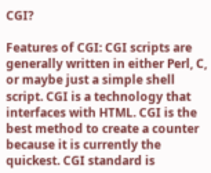CGI?

Features of CGI: CGI scripts are generally written in either Perl, C, or maybe just a simple shell script. CGI is a technology that interfaces with HTML. CGI is the best method to create a counter because it is currently the quickest. CGI standard is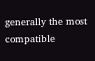generally the most compatible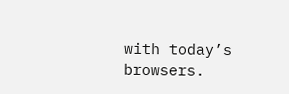with today’s browsers.